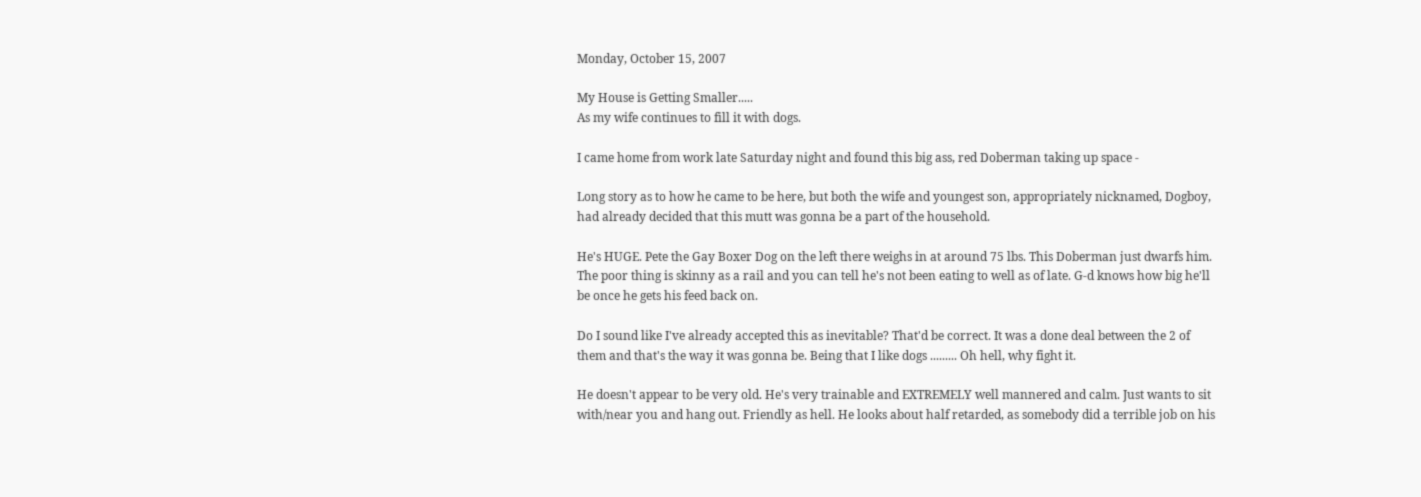Monday, October 15, 2007

My House is Getting Smaller.....
As my wife continues to fill it with dogs.

I came home from work late Saturday night and found this big ass, red Doberman taking up space -

Long story as to how he came to be here, but both the wife and youngest son, appropriately nicknamed, Dogboy, had already decided that this mutt was gonna be a part of the household.

He's HUGE. Pete the Gay Boxer Dog on the left there weighs in at around 75 lbs. This Doberman just dwarfs him. The poor thing is skinny as a rail and you can tell he's not been eating to well as of late. G-d knows how big he'll be once he gets his feed back on.

Do I sound like I've already accepted this as inevitable? That'd be correct. It was a done deal between the 2 of them and that's the way it was gonna be. Being that I like dogs ......... Oh hell, why fight it.

He doesn't appear to be very old. He's very trainable and EXTREMELY well mannered and calm. Just wants to sit with/near you and hang out. Friendly as hell. He looks about half retarded, as somebody did a terrible job on his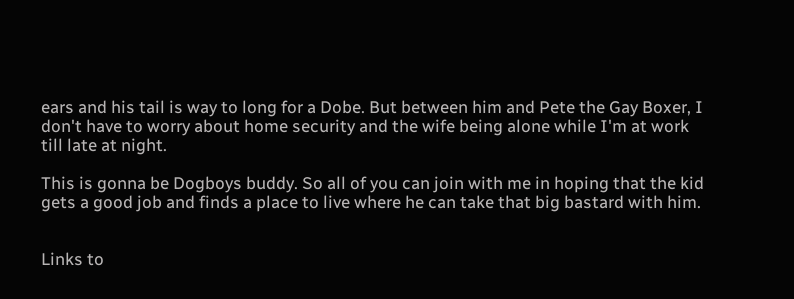ears and his tail is way to long for a Dobe. But between him and Pete the Gay Boxer, I don't have to worry about home security and the wife being alone while I'm at work till late at night.

This is gonna be Dogboys buddy. So all of you can join with me in hoping that the kid gets a good job and finds a place to live where he can take that big bastard with him.


Links to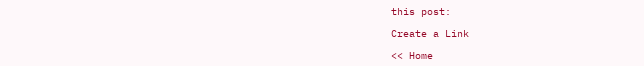this post:

Create a Link

<< Home